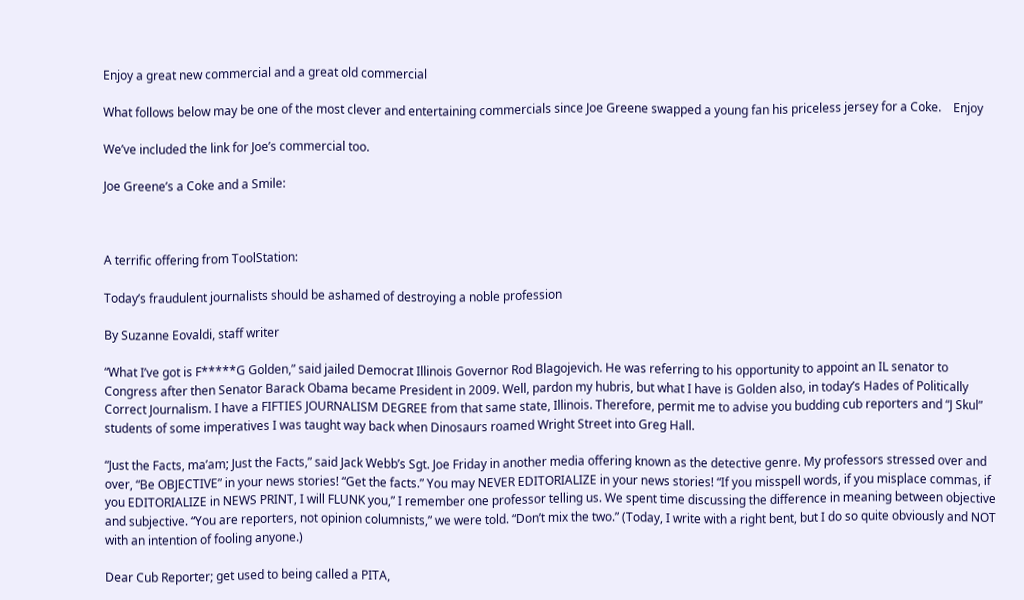Enjoy a great new commercial and a great old commercial

What follows below may be one of the most clever and entertaining commercials since Joe Greene swapped a young fan his priceless jersey for a Coke.    Enjoy

We’ve included the link for Joe’s commercial too.

Joe Greene’s a Coke and a Smile:



A terrific offering from ToolStation:

Today’s fraudulent journalists should be ashamed of destroying a noble profession

By Suzanne Eovaldi, staff writer

“What I’ve got is F*****G Golden,” said jailed Democrat Illinois Governor Rod Blagojevich. He was referring to his opportunity to appoint an IL senator to Congress after then Senator Barack Obama became President in 2009. Well, pardon my hubris, but what I have is Golden also, in today’s Hades of Politically Correct Journalism. I have a FIFTIES JOURNALISM DEGREE from that same state, Illinois. Therefore, permit me to advise you budding cub reporters and “J Skul” students of some imperatives I was taught way back when Dinosaurs roamed Wright Street into Greg Hall.

“Just the Facts, ma’am; Just the Facts,” said Jack Webb’s Sgt. Joe Friday in another media offering known as the detective genre. My professors stressed over and over, “Be OBJECTIVE” in your news stories! “Get the facts.” You may NEVER EDITORIALIZE in your news stories! “If you misspell words, if you misplace commas, if you EDITORIALIZE in NEWS PRINT, I will FLUNK you,” I remember one professor telling us. We spent time discussing the difference in meaning between objective and subjective. “You are reporters, not opinion columnists,” we were told. “Don’t mix the two.” (Today, I write with a right bent, but I do so quite obviously and NOT with an intention of fooling anyone.)

Dear Cub Reporter; get used to being called a PITA,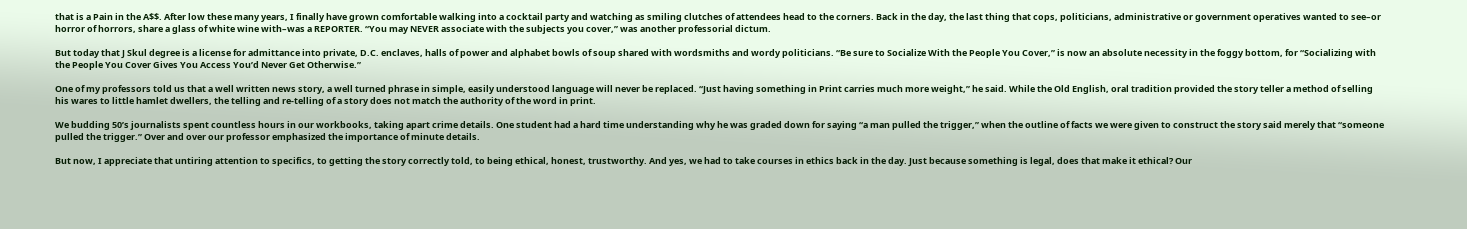that is a Pain in the A$$. After low these many years, I finally have grown comfortable walking into a cocktail party and watching as smiling clutches of attendees head to the corners. Back in the day, the last thing that cops, politicians, administrative or government operatives wanted to see–or horror of horrors, share a glass of white wine with–was a REPORTER. “You may NEVER associate with the subjects you cover,” was another professorial dictum.

But today that J Skul degree is a license for admittance into private, D.C. enclaves, halls of power and alphabet bowls of soup shared with wordsmiths and wordy politicians. “Be sure to Socialize With the People You Cover,” is now an absolute necessity in the foggy bottom, for “Socializing with the People You Cover Gives You Access You’d Never Get Otherwise.”

One of my professors told us that a well written news story, a well turned phrase in simple, easily understood language will never be replaced. “Just having something in Print carries much more weight,” he said. While the Old English, oral tradition provided the story teller a method of selling his wares to little hamlet dwellers, the telling and re-telling of a story does not match the authority of the word in print.

We budding 50’s journalists spent countless hours in our workbooks, taking apart crime details. One student had a hard time understanding why he was graded down for saying “a man pulled the trigger,” when the outline of facts we were given to construct the story said merely that “someone pulled the trigger.” Over and over our professor emphasized the importance of minute details.

But now, I appreciate that untiring attention to specifics, to getting the story correctly told, to being ethical, honest, trustworthy. And yes, we had to take courses in ethics back in the day. Just because something is legal, does that make it ethical? Our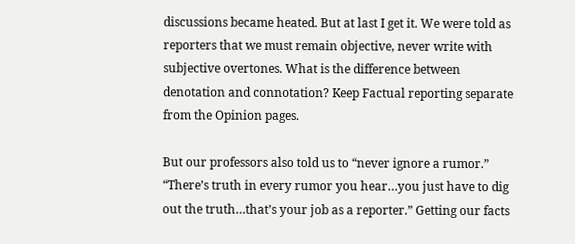discussions became heated. But at last I get it. We were told as reporters that we must remain objective, never write with subjective overtones. What is the difference between denotation and connotation? Keep Factual reporting separate from the Opinion pages.

But our professors also told us to “never ignore a rumor.” “There’s truth in every rumor you hear…you just have to dig out the truth…that’s your job as a reporter.” Getting our facts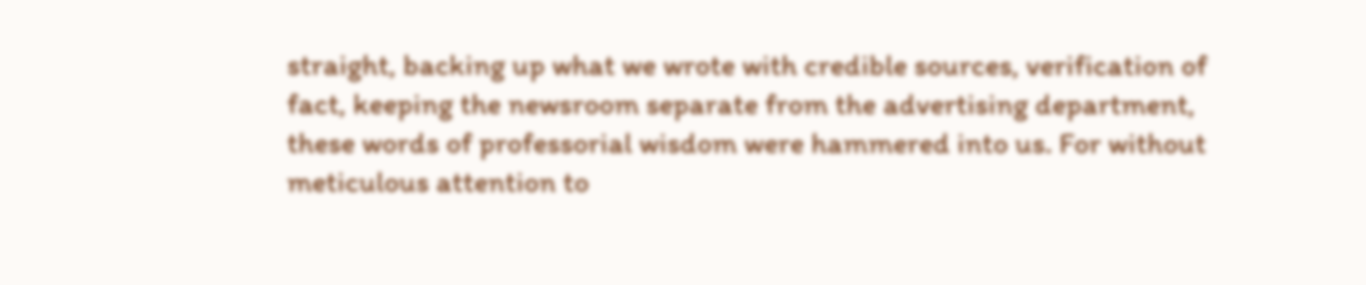straight, backing up what we wrote with credible sources, verification of fact, keeping the newsroom separate from the advertising department, these words of professorial wisdom were hammered into us. For without meticulous attention to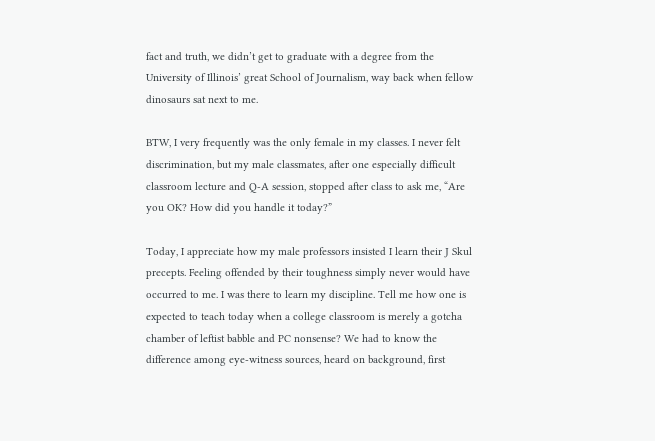fact and truth, we didn’t get to graduate with a degree from the University of Illinois’ great School of Journalism, way back when fellow dinosaurs sat next to me.

BTW, I very frequently was the only female in my classes. I never felt discrimination, but my male classmates, after one especially difficult classroom lecture and Q-A session, stopped after class to ask me, “Are you OK? How did you handle it today?”

Today, I appreciate how my male professors insisted I learn their J Skul precepts. Feeling offended by their toughness simply never would have occurred to me. I was there to learn my discipline. Tell me how one is expected to teach today when a college classroom is merely a gotcha chamber of leftist babble and PC nonsense? We had to know the difference among eye-witness sources, heard on background, first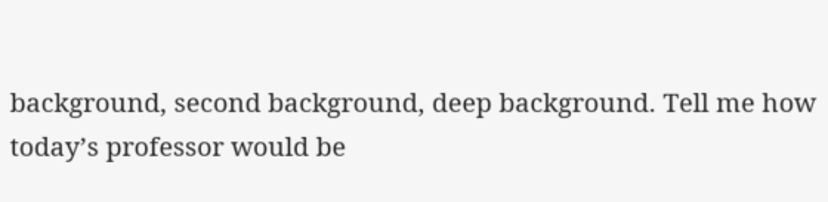background, second background, deep background. Tell me how today’s professor would be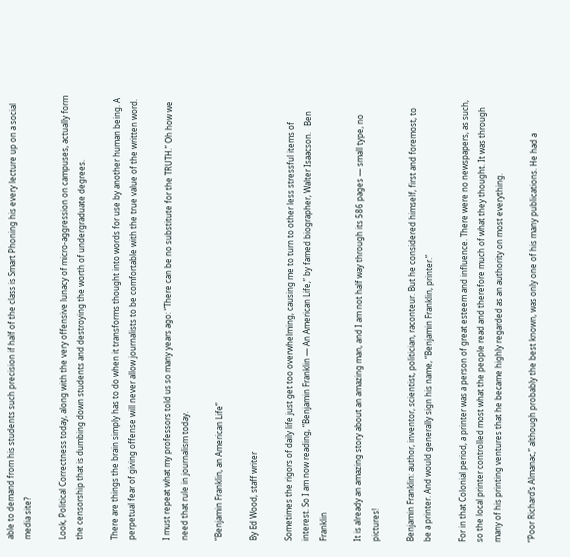able to demand from his students such precision if half of the class is Smart Phoning his every lecture up on a social media site?

Look, Political Correctness today, along with the very offensive lunacy of micro-aggression on campuses, actually form the censorship that is dumbing down students and destroying the worth of undergraduate degrees.

There are things the brain simply has to do when it transforms thought into words for use by another human being. A perpetual fear of giving offense will never allow journalists to be comfortable with the true value of the written word.

I must repeat what my professors told us so many years ago: “There can be no substitute for the TRUTH.” Oh how we need that rule in journalism today.

“Benjamin Franklin, an American Life”

By Ed Wood, staff writer

Sometimes the rigors of daily life just get too overwhelming, causing me to turn to other less stressful items of interest. So I am now reading, “Benjamin Franklin — An American Life,” by famed biographer, Walter Isaacson.   Ben Franklin

It is already an amazing story about an amazing man, and I am not half way through its 586 pages — small type, no pictures!

Benjamin Franklin: author, inventor, scientist, politician, raconteur. But he considered himself, first and foremost, to be a printer. And would generally sign his name, “Benjamin Franklin, printer.”

For in that Colonial period, a printer was a person of great esteem and influence. There were no newspapers, as such, so the local printer controlled most what the people read and therefore much of what they thought. It was through many of his printing ventures that he became highly regarded as an authority on most everything.

“Poor Richard’s Almanac,” although probably the best known, was only one of his many publications. He had a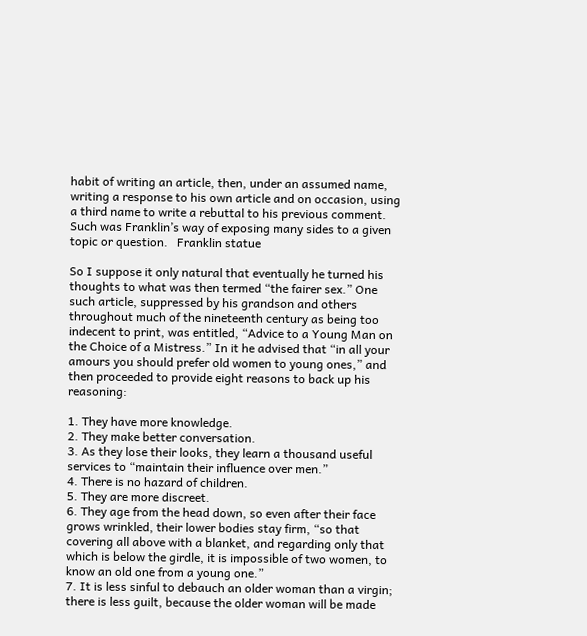habit of writing an article, then, under an assumed name, writing a response to his own article and on occasion, using a third name to write a rebuttal to his previous comment. Such was Franklin’s way of exposing many sides to a given topic or question.   Franklin statue

So I suppose it only natural that eventually he turned his thoughts to what was then termed “the fairer sex.” One such article, suppressed by his grandson and others throughout much of the nineteenth century as being too indecent to print, was entitled, “Advice to a Young Man on the Choice of a Mistress.” In it he advised that “in all your amours you should prefer old women to young ones,” and then proceeded to provide eight reasons to back up his reasoning:

1. They have more knowledge.
2. They make better conversation.
3. As they lose their looks, they learn a thousand useful services to “maintain their influence over men.”
4. There is no hazard of children.
5. They are more discreet.
6. They age from the head down, so even after their face grows wrinkled, their lower bodies stay firm, “so that covering all above with a blanket, and regarding only that which is below the girdle, it is impossible of two women, to know an old one from a young one.”
7. It is less sinful to debauch an older woman than a virgin; there is less guilt, because the older woman will be made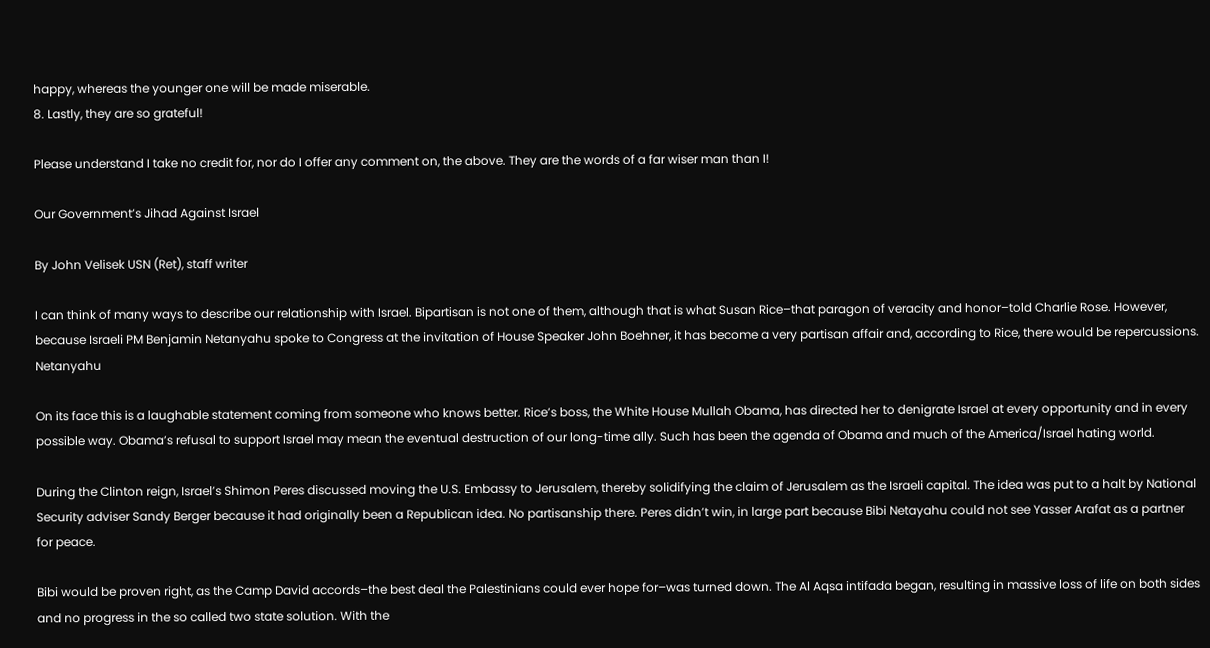happy, whereas the younger one will be made miserable.
8. Lastly, they are so grateful!

Please understand I take no credit for, nor do I offer any comment on, the above. They are the words of a far wiser man than I!

Our Government’s Jihad Against Israel

By John Velisek USN (Ret), staff writer

I can think of many ways to describe our relationship with Israel. Bipartisan is not one of them, although that is what Susan Rice–that paragon of veracity and honor–told Charlie Rose. However, because Israeli PM Benjamin Netanyahu spoke to Congress at the invitation of House Speaker John Boehner, it has become a very partisan affair and, according to Rice, there would be repercussions.   Netanyahu

On its face this is a laughable statement coming from someone who knows better. Rice’s boss, the White House Mullah Obama, has directed her to denigrate Israel at every opportunity and in every possible way. Obama’s refusal to support Israel may mean the eventual destruction of our long-time ally. Such has been the agenda of Obama and much of the America/Israel hating world.

During the Clinton reign, Israel’s Shimon Peres discussed moving the U.S. Embassy to Jerusalem, thereby solidifying the claim of Jerusalem as the Israeli capital. The idea was put to a halt by National Security adviser Sandy Berger because it had originally been a Republican idea. No partisanship there. Peres didn’t win, in large part because Bibi Netayahu could not see Yasser Arafat as a partner for peace.

Bibi would be proven right, as the Camp David accords–the best deal the Palestinians could ever hope for–was turned down. The Al Aqsa intifada began, resulting in massive loss of life on both sides and no progress in the so called two state solution. With the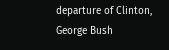departure of Clinton, George Bush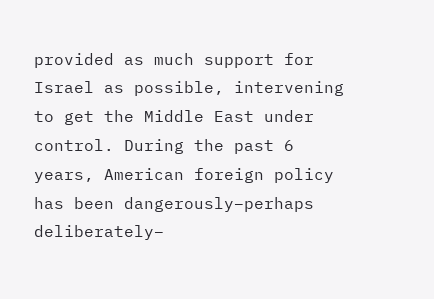provided as much support for Israel as possible, intervening to get the Middle East under control. During the past 6 years, American foreign policy has been dangerously–perhaps deliberately–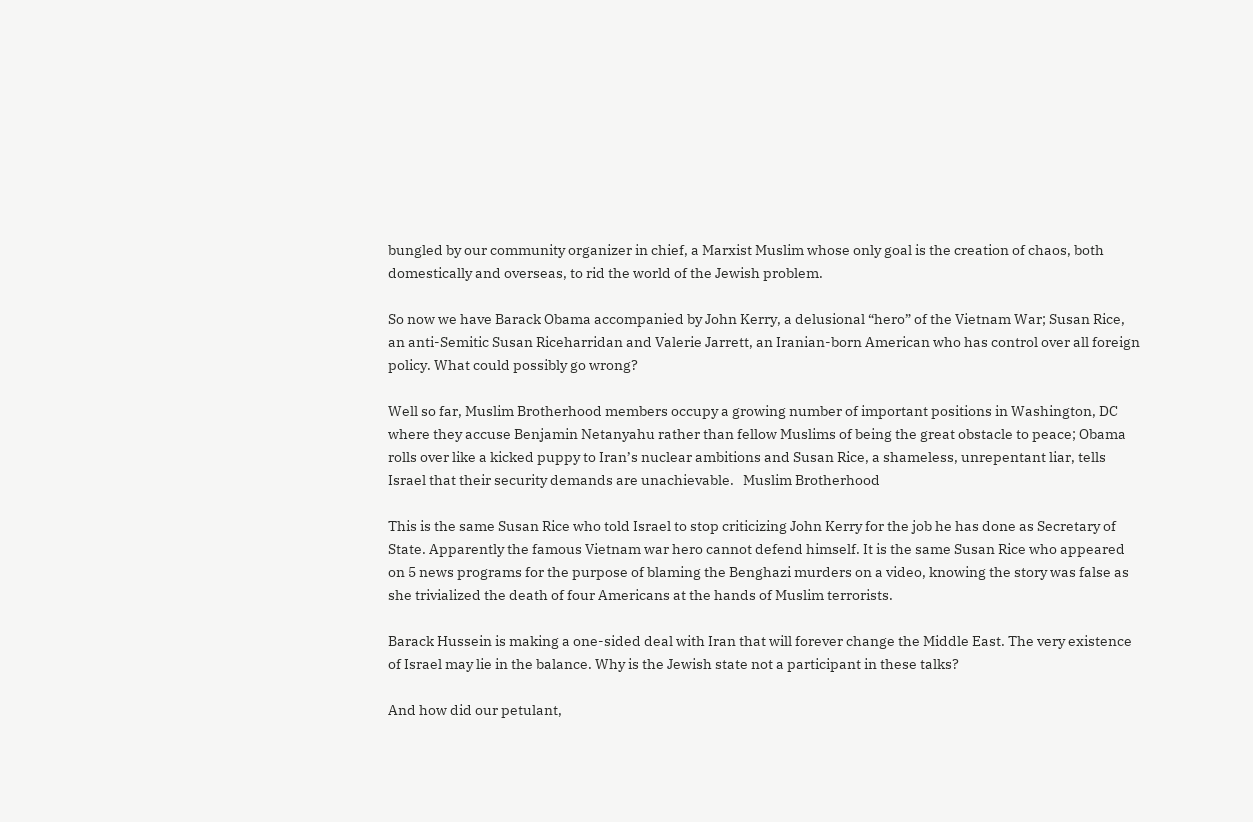bungled by our community organizer in chief, a Marxist Muslim whose only goal is the creation of chaos, both domestically and overseas, to rid the world of the Jewish problem.

So now we have Barack Obama accompanied by John Kerry, a delusional “hero” of the Vietnam War; Susan Rice, an anti-Semitic Susan Riceharridan and Valerie Jarrett, an Iranian-born American who has control over all foreign policy. What could possibly go wrong?

Well so far, Muslim Brotherhood members occupy a growing number of important positions in Washington, DC where they accuse Benjamin Netanyahu rather than fellow Muslims of being the great obstacle to peace; Obama rolls over like a kicked puppy to Iran’s nuclear ambitions and Susan Rice, a shameless, unrepentant liar, tells Israel that their security demands are unachievable.   Muslim Brotherhood

This is the same Susan Rice who told Israel to stop criticizing John Kerry for the job he has done as Secretary of State. Apparently the famous Vietnam war hero cannot defend himself. It is the same Susan Rice who appeared on 5 news programs for the purpose of blaming the Benghazi murders on a video, knowing the story was false as she trivialized the death of four Americans at the hands of Muslim terrorists.

Barack Hussein is making a one-sided deal with Iran that will forever change the Middle East. The very existence of Israel may lie in the balance. Why is the Jewish state not a participant in these talks?

And how did our petulant,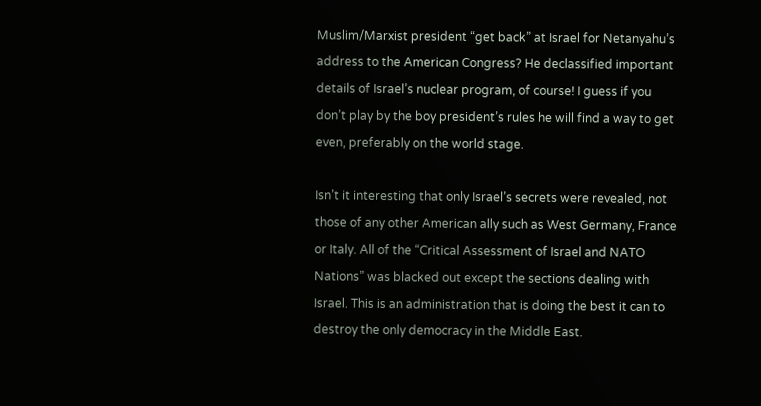Muslim/Marxist president “get back” at Israel for Netanyahu’s address to the American Congress? He declassified important details of Israel’s nuclear program, of course! I guess if you don’t play by the boy president’s rules he will find a way to get even, preferably on the world stage.

Isn’t it interesting that only Israel’s secrets were revealed, not those of any other American ally such as West Germany, France or Italy. All of the “Critical Assessment of Israel and NATO Nations” was blacked out except the sections dealing with Israel. This is an administration that is doing the best it can to destroy the only democracy in the Middle East.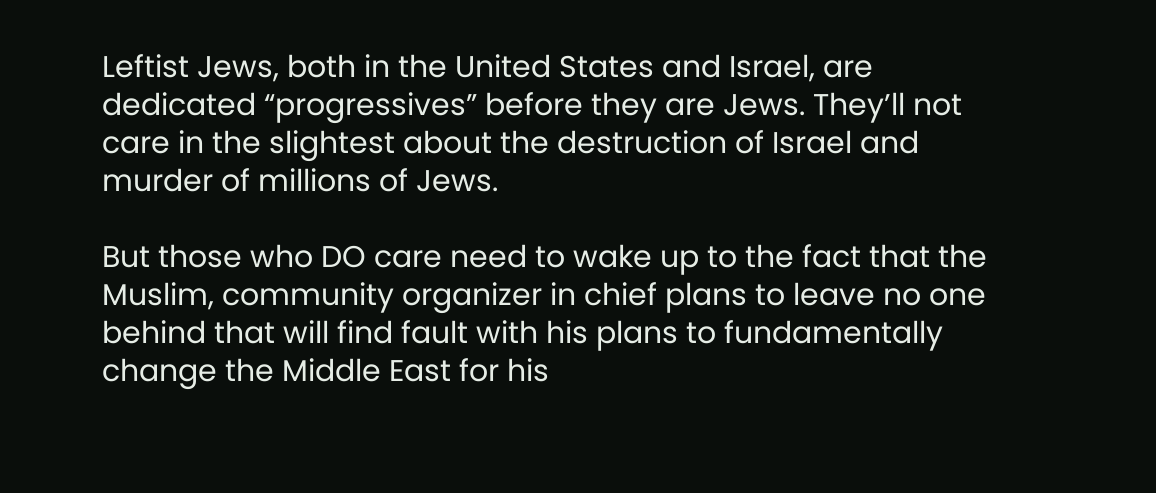Leftist Jews, both in the United States and Israel, are dedicated “progressives” before they are Jews. They’ll not care in the slightest about the destruction of Israel and murder of millions of Jews.

But those who DO care need to wake up to the fact that the Muslim, community organizer in chief plans to leave no one behind that will find fault with his plans to fundamentally change the Middle East for his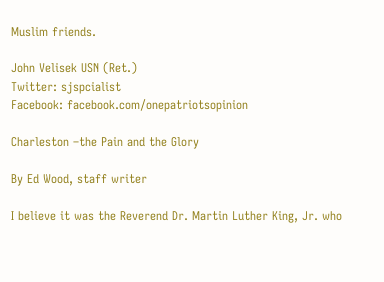Muslim friends.

John Velisek USN (Ret.)
Twitter: sjspcialist
Facebook: facebook.com/onepatriotsopinion

Charleston –the Pain and the Glory

By Ed Wood, staff writer

I believe it was the Reverend Dr. Martin Luther King, Jr. who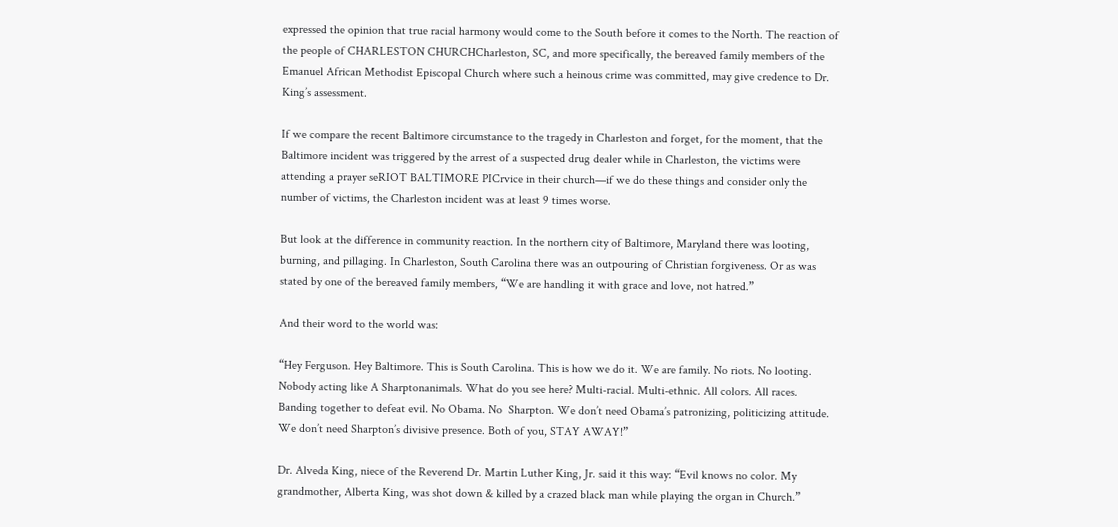expressed the opinion that true racial harmony would come to the South before it comes to the North. The reaction of the people of CHARLESTON CHURCHCharleston, SC, and more specifically, the bereaved family members of the Emanuel African Methodist Episcopal Church where such a heinous crime was committed, may give credence to Dr. King’s assessment.

If we compare the recent Baltimore circumstance to the tragedy in Charleston and forget, for the moment, that the Baltimore incident was triggered by the arrest of a suspected drug dealer while in Charleston, the victims were attending a prayer seRIOT BALTIMORE PICrvice in their church—if we do these things and consider only the number of victims, the Charleston incident was at least 9 times worse.

But look at the difference in community reaction. In the northern city of Baltimore, Maryland there was looting, burning, and pillaging. In Charleston, South Carolina there was an outpouring of Christian forgiveness. Or as was stated by one of the bereaved family members, “We are handling it with grace and love, not hatred.”

And their word to the world was:

“Hey Ferguson. Hey Baltimore. This is South Carolina. This is how we do it. We are family. No riots. No looting. Nobody acting like A Sharptonanimals. What do you see here? Multi-racial. Multi-ethnic. All colors. All races. Banding together to defeat evil. No Obama. No  Sharpton. We don’t need Obama’s patronizing, politicizing attitude. We don’t need Sharpton’s divisive presence. Both of you, STAY AWAY!”

Dr. Alveda King, niece of the Reverend Dr. Martin Luther King, Jr. said it this way: “Evil knows no color. My grandmother, Alberta King, was shot down & killed by a crazed black man while playing the organ in Church.”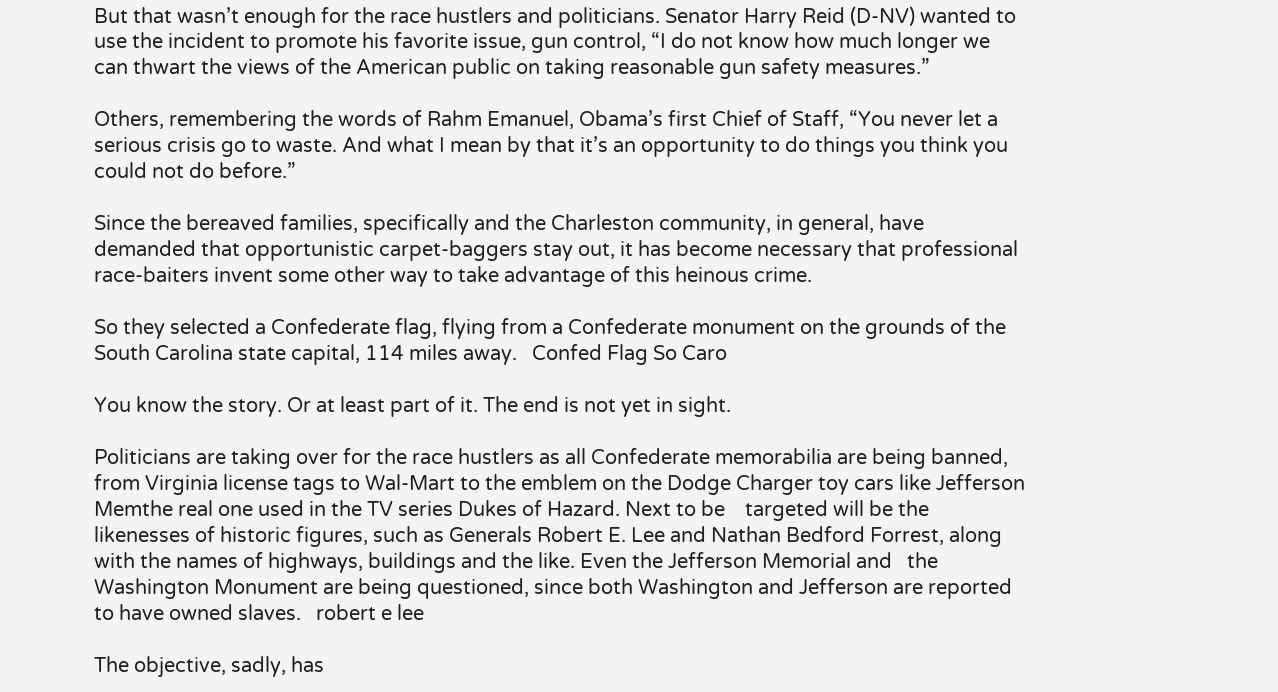But that wasn’t enough for the race hustlers and politicians. Senator Harry Reid (D-NV) wanted to use the incident to promote his favorite issue, gun control, “I do not know how much longer we can thwart the views of the American public on taking reasonable gun safety measures.”

Others, remembering the words of Rahm Emanuel, Obama’s first Chief of Staff, “You never let a serious crisis go to waste. And what I mean by that it’s an opportunity to do things you think you could not do before.”

Since the bereaved families, specifically and the Charleston community, in general, have demanded that opportunistic carpet-baggers stay out, it has become necessary that professional race-baiters invent some other way to take advantage of this heinous crime.

So they selected a Confederate flag, flying from a Confederate monument on the grounds of the South Carolina state capital, 114 miles away.   Confed Flag So Caro

You know the story. Or at least part of it. The end is not yet in sight.

Politicians are taking over for the race hustlers as all Confederate memorabilia are being banned, from Virginia license tags to Wal-Mart to the emblem on the Dodge Charger toy cars like Jefferson Memthe real one used in the TV series Dukes of Hazard. Next to be    targeted will be the likenesses of historic figures, such as Generals Robert E. Lee and Nathan Bedford Forrest, along with the names of highways, buildings and the like. Even the Jefferson Memorial and   the Washington Monument are being questioned, since both Washington and Jefferson are reported to have owned slaves.   robert e lee

The objective, sadly, has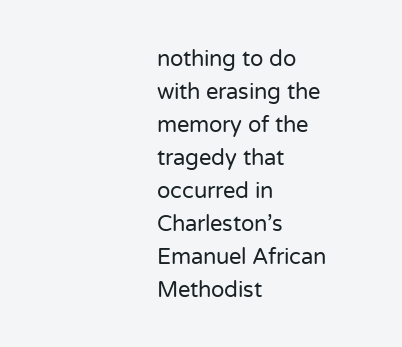nothing to do with erasing the memory of the tragedy that occurred in Charleston’s Emanuel African Methodist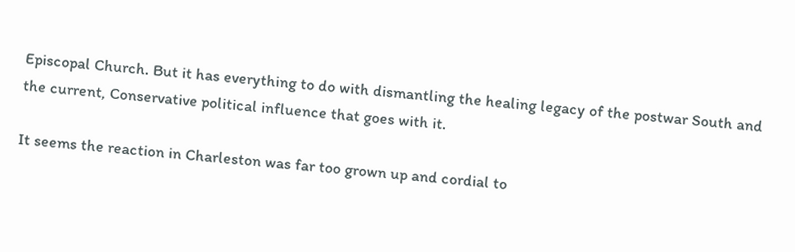Episcopal Church. But it has everything to do with dismantling the healing legacy of the postwar South and the current, Conservative political influence that goes with it.

It seems the reaction in Charleston was far too grown up and cordial to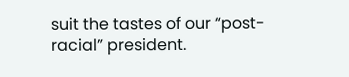suit the tastes of our “post-racial” president.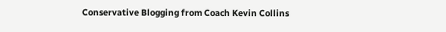Conservative Blogging from Coach Kevin Collins